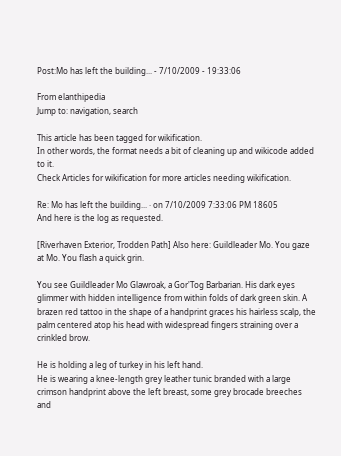Post:Mo has left the building... - 7/10/2009 - 19:33:06

From elanthipedia
Jump to: navigation, search

This article has been tagged for wikification.
In other words, the format needs a bit of cleaning up and wikicode added to it.
Check Articles for wikification for more articles needing wikification.

Re: Mo has left the building... · on 7/10/2009 7:33:06 PM 18605
And here is the log as requested.

[Riverhaven Exterior, Trodden Path] Also here: Guildleader Mo. You gaze at Mo. You flash a quick grin.

You see Guildleader Mo Glawroak, a Gor'Tog Barbarian. His dark eyes glimmer with hidden intelligence from within folds of dark green skin. A brazen red tattoo in the shape of a handprint graces his hairless scalp, the palm centered atop his head with widespread fingers straining over a crinkled brow.

He is holding a leg of turkey in his left hand.
He is wearing a knee-length grey leather tunic branded with a large crimson handprint above the left breast, some grey brocade breeches and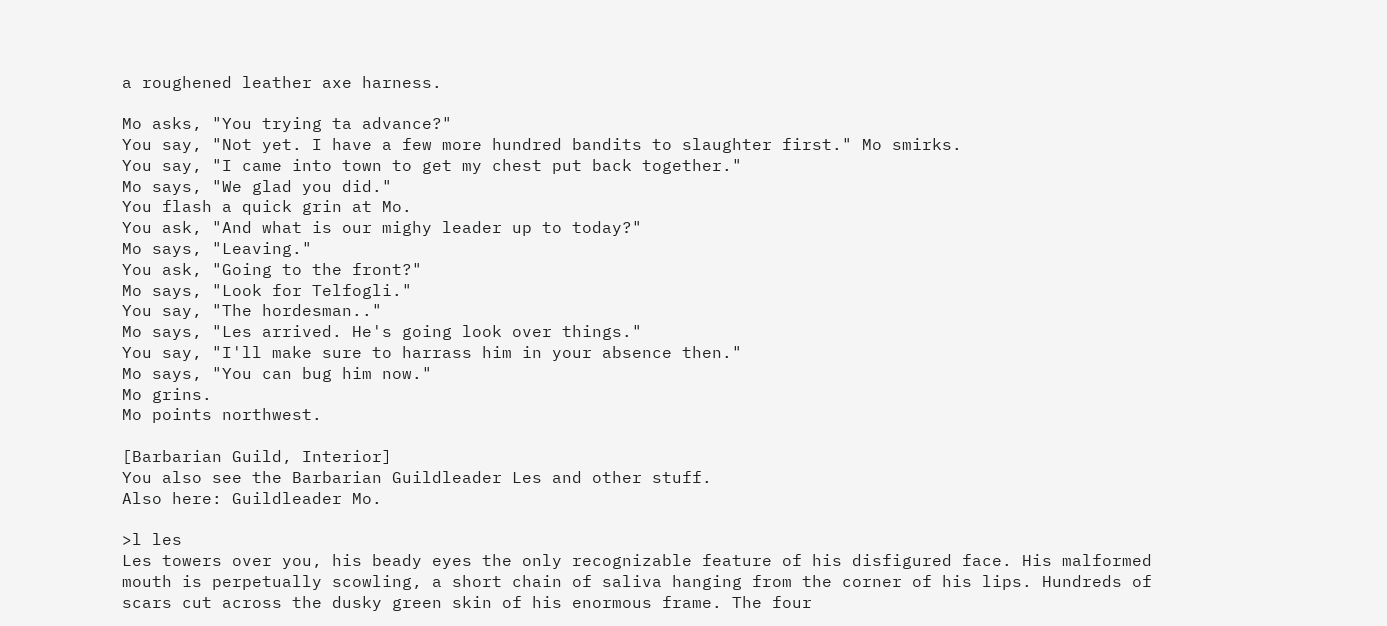a roughened leather axe harness.

Mo asks, "You trying ta advance?"
You say, "Not yet. I have a few more hundred bandits to slaughter first." Mo smirks.
You say, "I came into town to get my chest put back together."
Mo says, "We glad you did."
You flash a quick grin at Mo.
You ask, "And what is our mighy leader up to today?"
Mo says, "Leaving."
You ask, "Going to the front?"
Mo says, "Look for Telfogli."
You say, "The hordesman.."
Mo says, "Les arrived. He's going look over things."
You say, "I'll make sure to harrass him in your absence then."
Mo says, "You can bug him now."
Mo grins.
Mo points northwest.

[Barbarian Guild, Interior]
You also see the Barbarian Guildleader Les and other stuff.
Also here: Guildleader Mo.

>l les
Les towers over you, his beady eyes the only recognizable feature of his disfigured face. His malformed mouth is perpetually scowling, a short chain of saliva hanging from the corner of his lips. Hundreds of scars cut across the dusky green skin of his enormous frame. The four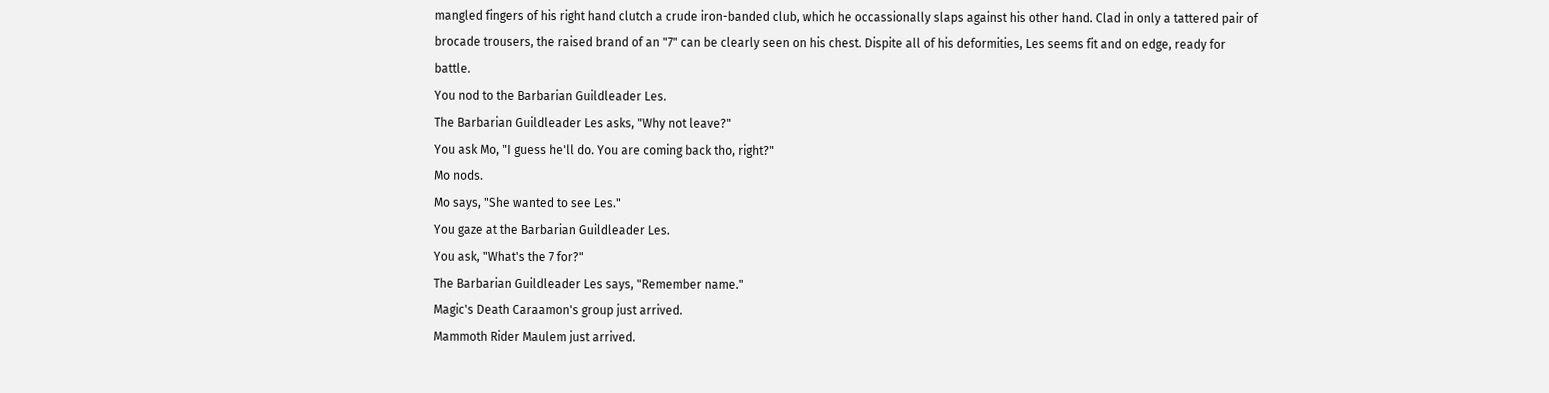mangled fingers of his right hand clutch a crude iron-banded club, which he occassionally slaps against his other hand. Clad in only a tattered pair of brocade trousers, the raised brand of an "7" can be clearly seen on his chest. Dispite all of his deformities, Les seems fit and on edge, ready for battle.
You nod to the Barbarian Guildleader Les.
The Barbarian Guildleader Les asks, "Why not leave?"
You ask Mo, "I guess he'll do. You are coming back tho, right?"
Mo nods.
Mo says, "She wanted to see Les."
You gaze at the Barbarian Guildleader Les.
You ask, "What's the 7 for?"
The Barbarian Guildleader Les says, "Remember name."
Magic's Death Caraamon's group just arrived.
Mammoth Rider Maulem just arrived.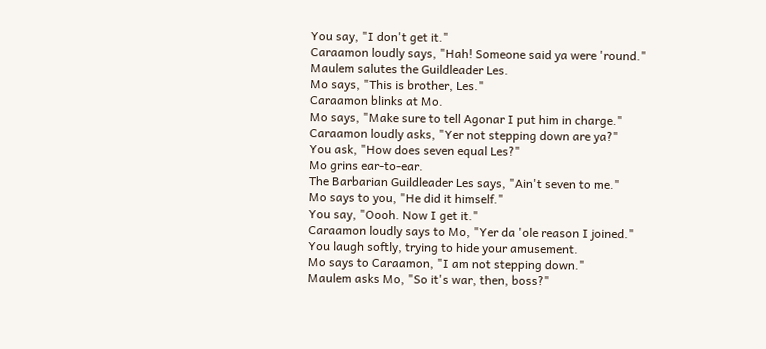You say, "I don't get it."
Caraamon loudly says, "Hah! Someone said ya were 'round."
Maulem salutes the Guildleader Les.
Mo says, "This is brother, Les."
Caraamon blinks at Mo.
Mo says, "Make sure to tell Agonar I put him in charge."
Caraamon loudly asks, "Yer not stepping down are ya?"
You ask, "How does seven equal Les?"
Mo grins ear-to-ear.
The Barbarian Guildleader Les says, "Ain't seven to me."
Mo says to you, "He did it himself."
You say, "Oooh. Now I get it."
Caraamon loudly says to Mo, "Yer da 'ole reason I joined."
You laugh softly, trying to hide your amusement.
Mo says to Caraamon, "I am not stepping down."
Maulem asks Mo, "So it's war, then, boss?"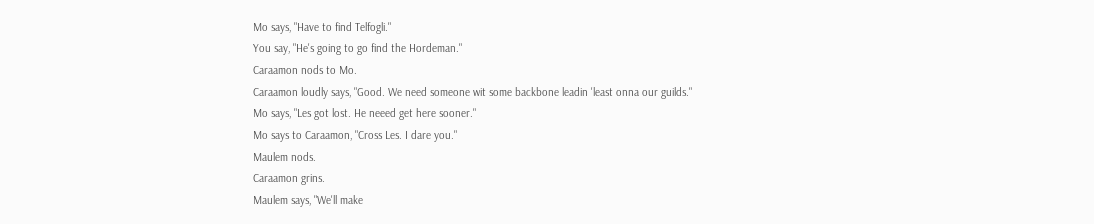Mo says, "Have to find Telfogli."
You say, "He's going to go find the Hordeman."
Caraamon nods to Mo.
Caraamon loudly says, "Good. We need someone wit some backbone leadin 'least onna our guilds."
Mo says, "Les got lost. He neeed get here sooner."
Mo says to Caraamon, "Cross Les. I dare you."
Maulem nods.
Caraamon grins.
Maulem says, "We'll make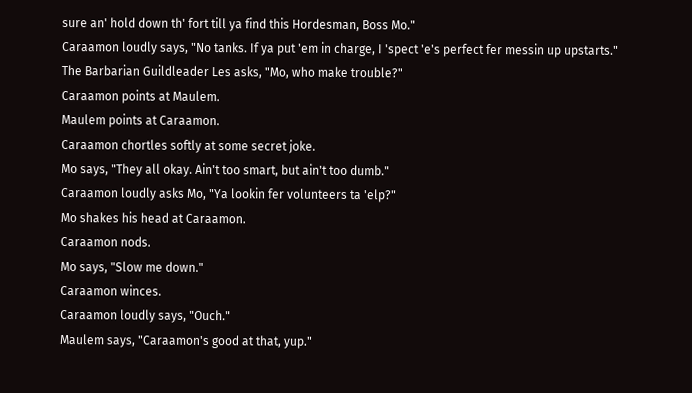sure an' hold down th' fort till ya find this Hordesman, Boss Mo."
Caraamon loudly says, "No tanks. If ya put 'em in charge, I 'spect 'e's perfect fer messin up upstarts."
The Barbarian Guildleader Les asks, "Mo, who make trouble?"
Caraamon points at Maulem.
Maulem points at Caraamon.
Caraamon chortles softly at some secret joke.
Mo says, "They all okay. Ain't too smart, but ain't too dumb."
Caraamon loudly asks Mo, "Ya lookin fer volunteers ta 'elp?"
Mo shakes his head at Caraamon.
Caraamon nods.
Mo says, "Slow me down."
Caraamon winces.
Caraamon loudly says, "Ouch."
Maulem says, "Caraamon's good at that, yup."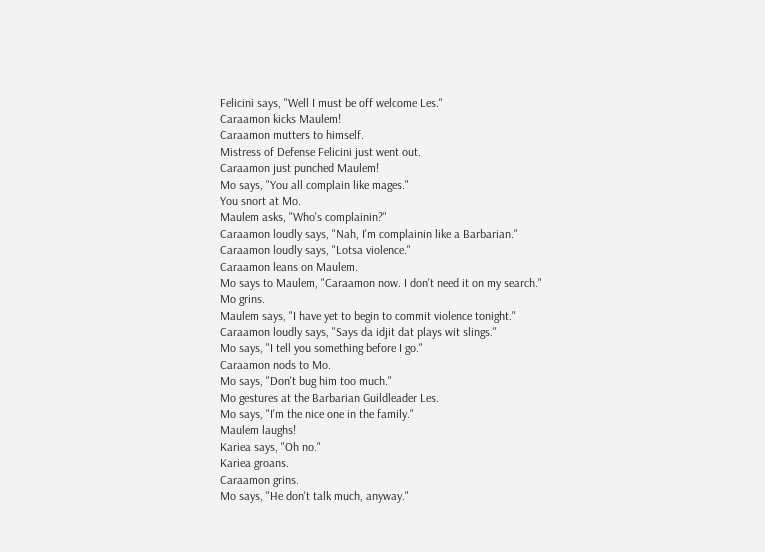Felicini says, "Well I must be off welcome Les."
Caraamon kicks Maulem!
Caraamon mutters to himself.
Mistress of Defense Felicini just went out.
Caraamon just punched Maulem!
Mo says, "You all complain like mages."
You snort at Mo.
Maulem asks, "Who's complainin?"
Caraamon loudly says, "Nah, I'm complainin like a Barbarian."
Caraamon loudly says, "Lotsa violence."
Caraamon leans on Maulem.
Mo says to Maulem, "Caraamon now. I don't need it on my search."
Mo grins.
Maulem says, "I have yet to begin to commit violence tonight."
Caraamon loudly says, "Says da idjit dat plays wit slings."
Mo says, "I tell you something before I go."
Caraamon nods to Mo.
Mo says, "Don't bug him too much."
Mo gestures at the Barbarian Guildleader Les.
Mo says, "I'm the nice one in the family."
Maulem laughs!
Kariea says, "Oh no."
Kariea groans.
Caraamon grins.
Mo says, "He don't talk much, anyway."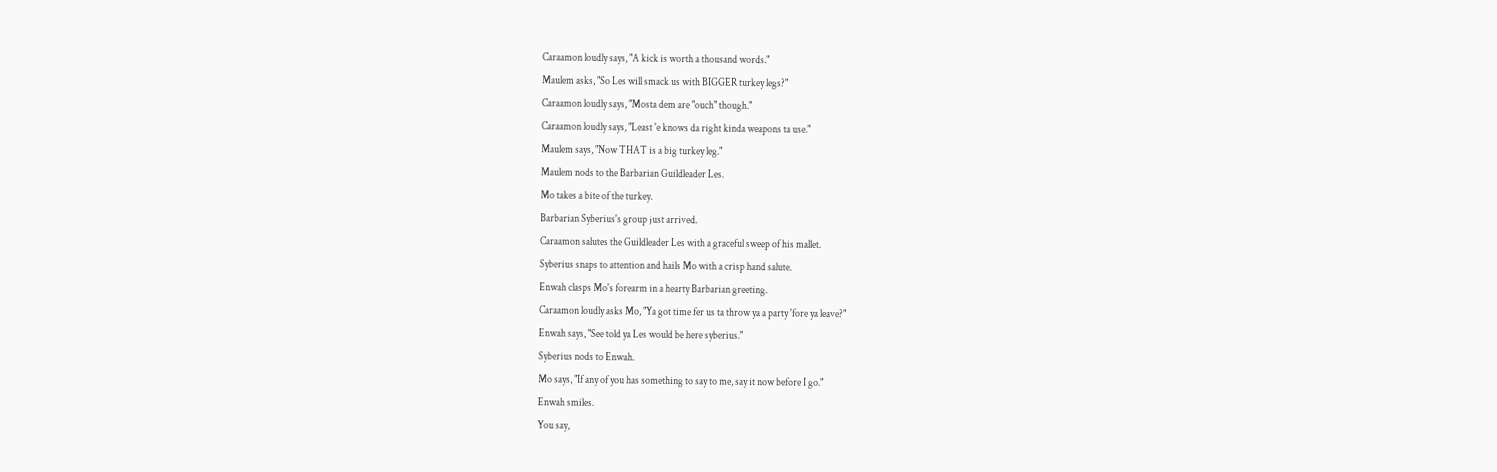Caraamon loudly says, "A kick is worth a thousand words."
Maulem asks, "So Les will smack us with BIGGER turkey legs?"
Caraamon loudly says, "Mosta dem are "ouch" though."
Caraamon loudly says, "Least 'e knows da right kinda weapons ta use."
Maulem says, "Now THAT is a big turkey leg."
Maulem nods to the Barbarian Guildleader Les.
Mo takes a bite of the turkey.
Barbarian Syberius's group just arrived.
Caraamon salutes the Guildleader Les with a graceful sweep of his mallet.
Syberius snaps to attention and hails Mo with a crisp hand salute.
Enwah clasps Mo's forearm in a hearty Barbarian greeting.
Caraamon loudly asks Mo, "Ya got time fer us ta throw ya a party 'fore ya leave?"
Enwah says, "See told ya Les would be here syberius."
Syberius nods to Enwah.
Mo says, "If any of you has something to say to me, say it now before I go."
Enwah smiles.
You say,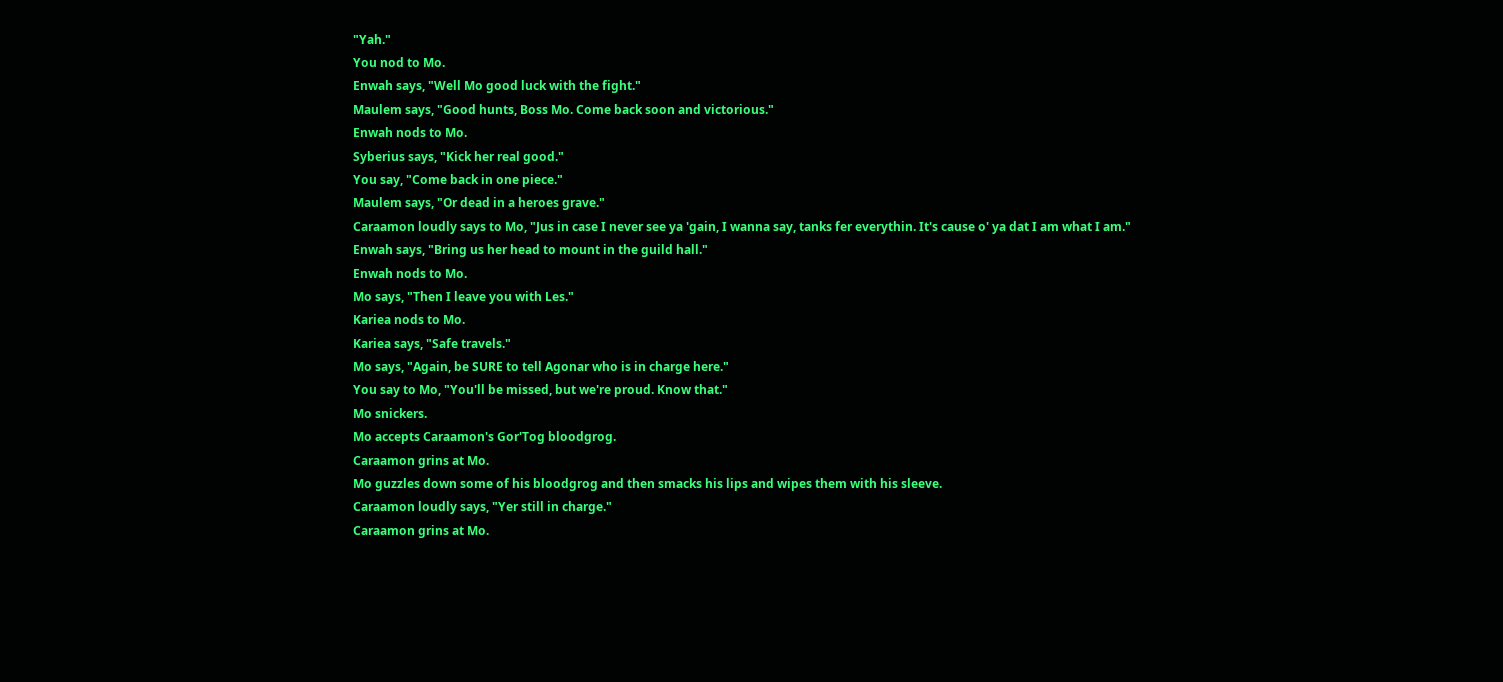"Yah."
You nod to Mo.
Enwah says, "Well Mo good luck with the fight."
Maulem says, "Good hunts, Boss Mo. Come back soon and victorious."
Enwah nods to Mo.
Syberius says, "Kick her real good."
You say, "Come back in one piece."
Maulem says, "Or dead in a heroes grave."
Caraamon loudly says to Mo, "Jus in case I never see ya 'gain, I wanna say, tanks fer everythin. It's cause o' ya dat I am what I am."
Enwah says, "Bring us her head to mount in the guild hall."
Enwah nods to Mo.
Mo says, "Then I leave you with Les."
Kariea nods to Mo.
Kariea says, "Safe travels."
Mo says, "Again, be SURE to tell Agonar who is in charge here."
You say to Mo, "You'll be missed, but we're proud. Know that."
Mo snickers.
Mo accepts Caraamon's Gor'Tog bloodgrog.
Caraamon grins at Mo.
Mo guzzles down some of his bloodgrog and then smacks his lips and wipes them with his sleeve.
Caraamon loudly says, "Yer still in charge."
Caraamon grins at Mo.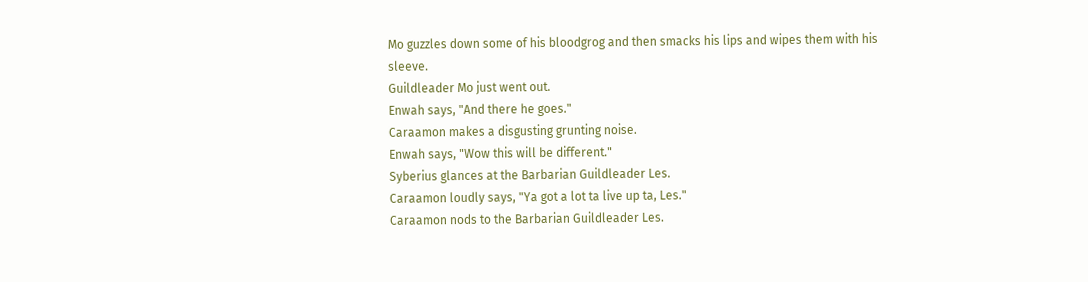Mo guzzles down some of his bloodgrog and then smacks his lips and wipes them with his sleeve.
Guildleader Mo just went out.
Enwah says, "And there he goes."
Caraamon makes a disgusting grunting noise.
Enwah says, "Wow this will be different."
Syberius glances at the Barbarian Guildleader Les.
Caraamon loudly says, "Ya got a lot ta live up ta, Les."
Caraamon nods to the Barbarian Guildleader Les.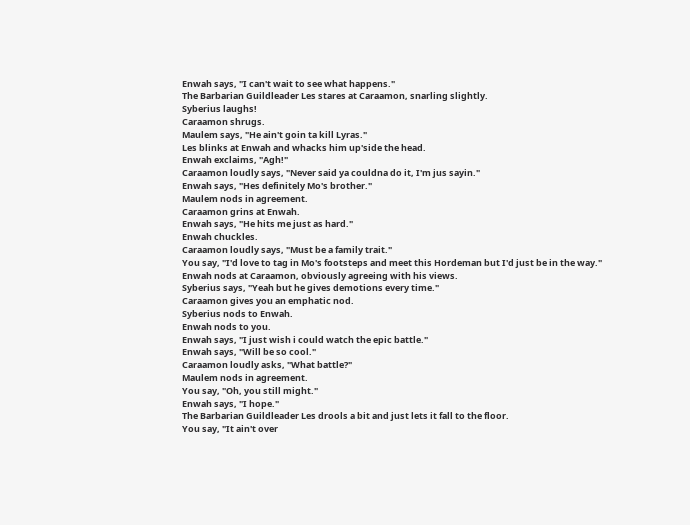Enwah says, "I can't wait to see what happens."
The Barbarian Guildleader Les stares at Caraamon, snarling slightly.
Syberius laughs!
Caraamon shrugs.
Maulem says, "He ain't goin ta kill Lyras."
Les blinks at Enwah and whacks him up'side the head.
Enwah exclaims, "Agh!"
Caraamon loudly says, "Never said ya couldna do it, I'm jus sayin."
Enwah says, "Hes definitely Mo's brother."
Maulem nods in agreement.
Caraamon grins at Enwah.
Enwah says, "He hits me just as hard."
Enwah chuckles.
Caraamon loudly says, "Must be a family trait."
You say, "I'd love to tag in Mo's footsteps and meet this Hordeman but I'd just be in the way."
Enwah nods at Caraamon, obviously agreeing with his views.
Syberius says, "Yeah but he gives demotions every time."
Caraamon gives you an emphatic nod.
Syberius nods to Enwah.
Enwah nods to you.
Enwah says, "I just wish i could watch the epic battle."
Enwah says, "Will be so cool."
Caraamon loudly asks, "What battle?"
Maulem nods in agreement.
You say, "Oh, you still might."
Enwah says, "I hope."
The Barbarian Guildleader Les drools a bit and just lets it fall to the floor.
You say, "It ain't over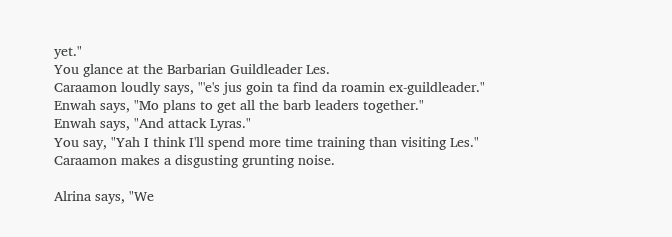yet."
You glance at the Barbarian Guildleader Les.
Caraamon loudly says, "'e's jus goin ta find da roamin ex-guildleader."
Enwah says, "Mo plans to get all the barb leaders together."
Enwah says, "And attack Lyras."
You say, "Yah I think I'll spend more time training than visiting Les."
Caraamon makes a disgusting grunting noise.

Alrina says, "We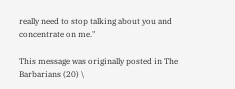really need to stop talking about you and concentrate on me."

This message was originally posted in The Barbarians (20) \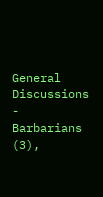General Discussions - Barbarians (3),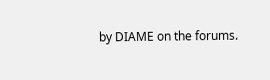by DIAME on the forums.